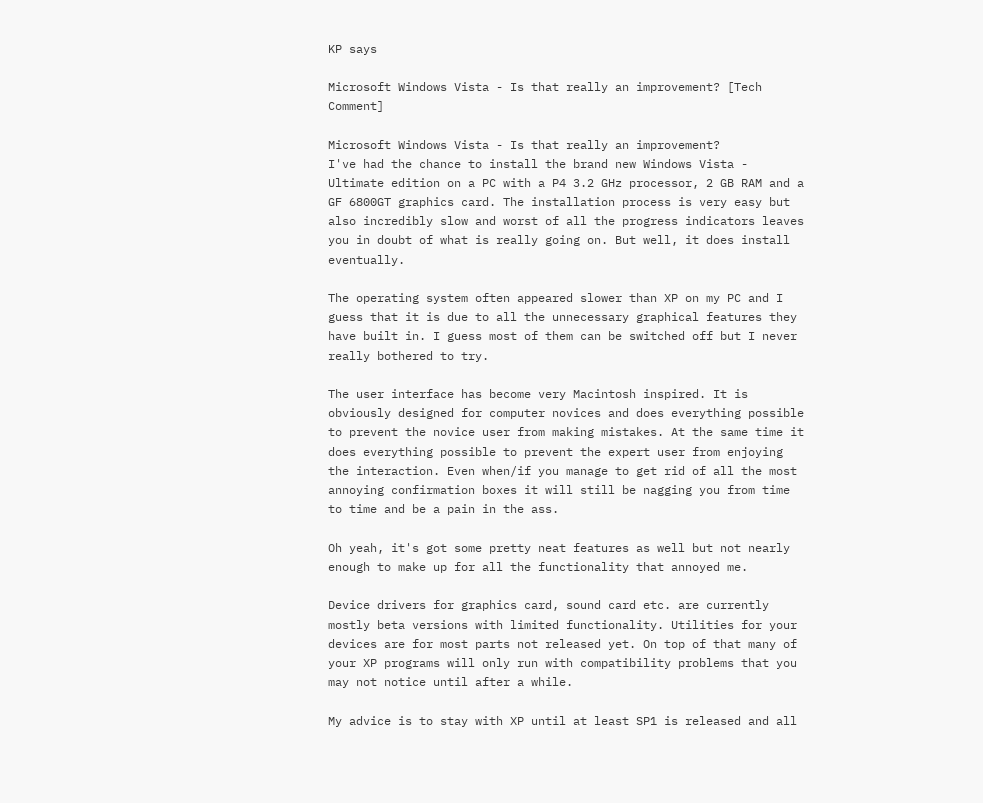KP says

Microsoft Windows Vista - Is that really an improvement? [Tech Comment]

Microsoft Windows Vista - Is that really an improvement?
I've had the chance to install the brand new Windows Vista - Ultimate edition on a PC with a P4 3.2 GHz processor, 2 GB RAM and a GF 6800GT graphics card. The installation process is very easy but also incredibly slow and worst of all the progress indicators leaves you in doubt of what is really going on. But well, it does install eventually.

The operating system often appeared slower than XP on my PC and I guess that it is due to all the unnecessary graphical features they have built in. I guess most of them can be switched off but I never really bothered to try.

The user interface has become very Macintosh inspired. It is obviously designed for computer novices and does everything possible to prevent the novice user from making mistakes. At the same time it does everything possible to prevent the expert user from enjoying the interaction. Even when/if you manage to get rid of all the most annoying confirmation boxes it will still be nagging you from time to time and be a pain in the ass.

Oh yeah, it's got some pretty neat features as well but not nearly enough to make up for all the functionality that annoyed me.

Device drivers for graphics card, sound card etc. are currently mostly beta versions with limited functionality. Utilities for your devices are for most parts not released yet. On top of that many of your XP programs will only run with compatibility problems that you may not notice until after a while.

My advice is to stay with XP until at least SP1 is released and all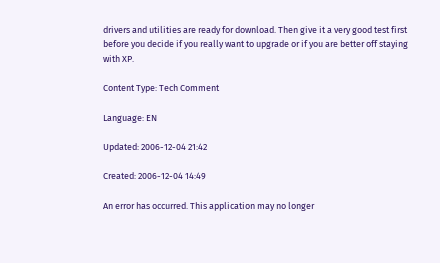drivers and utilities are ready for download. Then give it a very good test first before you decide if you really want to upgrade or if you are better off staying with XP.

Content Type: Tech Comment

Language: EN

Updated: 2006-12-04 21:42

Created: 2006-12-04 14:49

An error has occurred. This application may no longer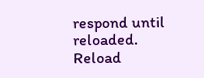respond until reloaded. Reload